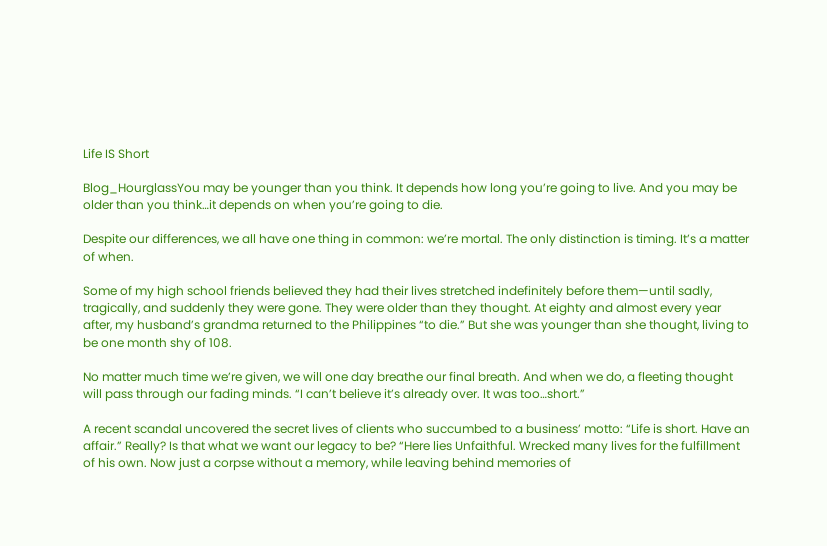Life IS Short

Blog_HourglassYou may be younger than you think. It depends how long you’re going to live. And you may be older than you think…it depends on when you’re going to die.

Despite our differences, we all have one thing in common: we’re mortal. The only distinction is timing. It’s a matter of when.

Some of my high school friends believed they had their lives stretched indefinitely before them—until sadly, tragically, and suddenly they were gone. They were older than they thought. At eighty and almost every year after, my husband’s grandma returned to the Philippines “to die.” But she was younger than she thought, living to be one month shy of 108.

No matter much time we’re given, we will one day breathe our final breath. And when we do, a fleeting thought will pass through our fading minds. “I can’t believe it’s already over. It was too…short.”

A recent scandal uncovered the secret lives of clients who succumbed to a business’ motto: “Life is short. Have an affair.” Really? Is that what we want our legacy to be? “Here lies Unfaithful. Wrecked many lives for the fulfillment of his own. Now just a corpse without a memory, while leaving behind memories of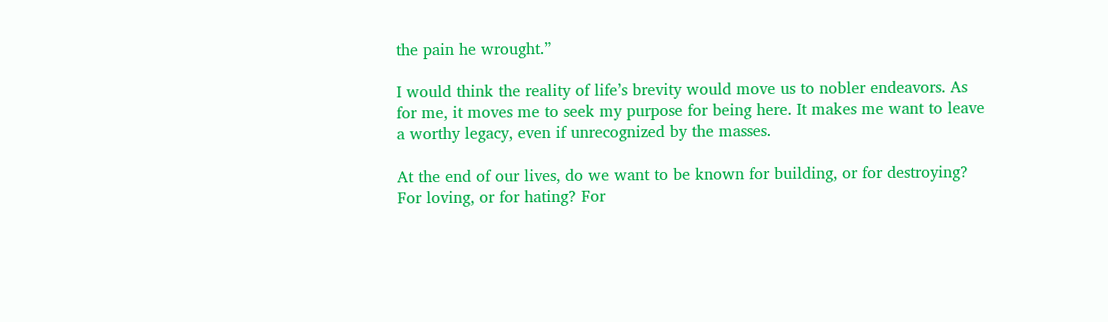the pain he wrought.”

I would think the reality of life’s brevity would move us to nobler endeavors. As for me, it moves me to seek my purpose for being here. It makes me want to leave a worthy legacy, even if unrecognized by the masses.

At the end of our lives, do we want to be known for building, or for destroying? For loving, or for hating? For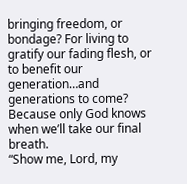bringing freedom, or bondage? For living to gratify our fading flesh, or to benefit our generation…and generations to come? Because only God knows when we’ll take our final breath.
“Show me, Lord, my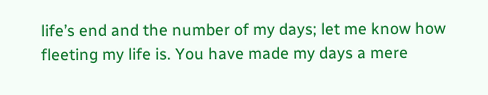life’s end and the number of my days; let me know how fleeting my life is. You have made my days a mere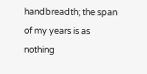handbreadth; the span of my years is as nothing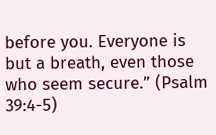before you. Everyone is but a breath, even those who seem secure.” (Psalm 39:4-5)